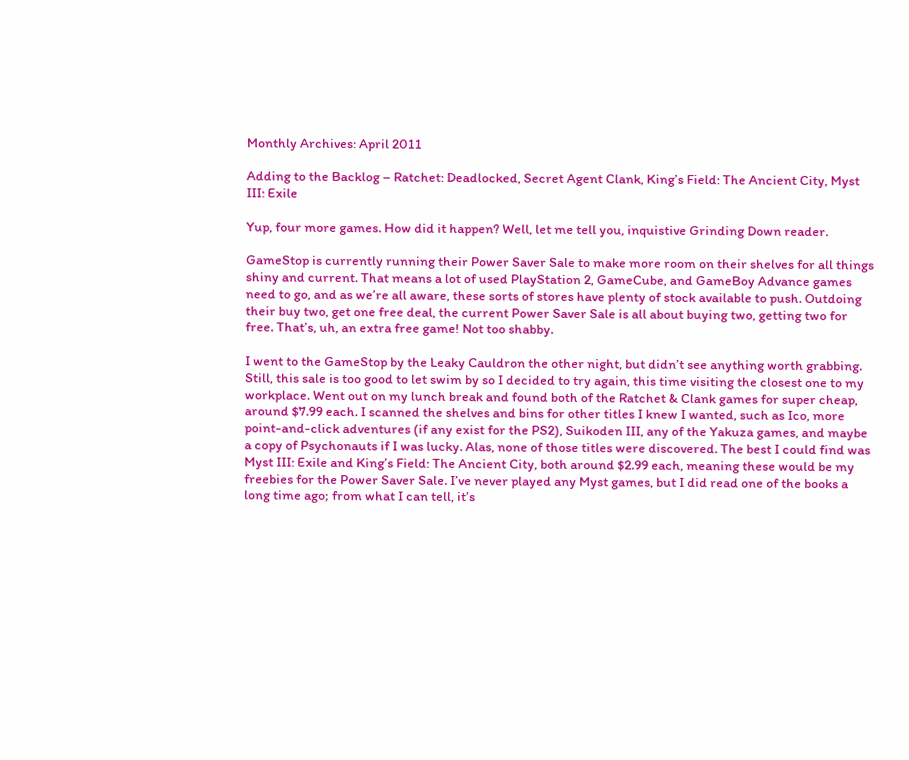Monthly Archives: April 2011

Adding to the Backlog – Ratchet: Deadlocked, Secret Agent Clank, King’s Field: The Ancient City, Myst III: Exile

Yup, four more games. How did it happen? Well, let me tell you, inquistive Grinding Down reader.

GameStop is currently running their Power Saver Sale to make more room on their shelves for all things shiny and current. That means a lot of used PlayStation 2, GameCube, and GameBoy Advance games need to go, and as we’re all aware, these sorts of stores have plenty of stock available to push. Outdoing their buy two, get one free deal, the current Power Saver Sale is all about buying two, getting two for free. That’s, uh, an extra free game! Not too shabby.

I went to the GameStop by the Leaky Cauldron the other night, but didn’t see anything worth grabbing. Still, this sale is too good to let swim by so I decided to try again, this time visiting the closest one to my workplace. Went out on my lunch break and found both of the Ratchet & Clank games for super cheap, around $7.99 each. I scanned the shelves and bins for other titles I knew I wanted, such as Ico, more point-and-click adventures (if any exist for the PS2), Suikoden III, any of the Yakuza games, and maybe a copy of Psychonauts if I was lucky. Alas, none of those titles were discovered. The best I could find was Myst III: Exile and King’s Field: The Ancient City, both around $2.99 each, meaning these would be my freebies for the Power Saver Sale. I’ve never played any Myst games, but I did read one of the books a long time ago; from what I can tell, it’s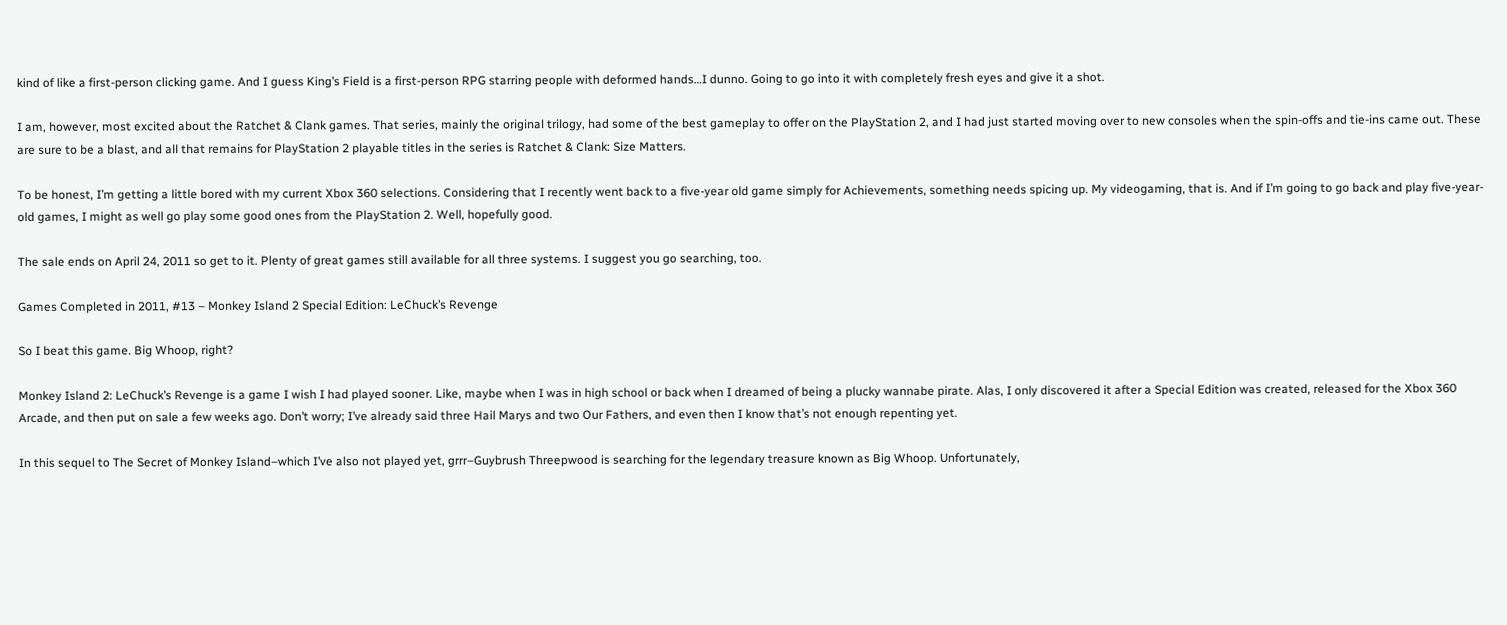kind of like a first-person clicking game. And I guess King’s Field is a first-person RPG starring people with deformed hands…I dunno. Going to go into it with completely fresh eyes and give it a shot.

I am, however, most excited about the Ratchet & Clank games. That series, mainly the original trilogy, had some of the best gameplay to offer on the PlayStation 2, and I had just started moving over to new consoles when the spin-offs and tie-ins came out. These are sure to be a blast, and all that remains for PlayStation 2 playable titles in the series is Ratchet & Clank: Size Matters.

To be honest, I’m getting a little bored with my current Xbox 360 selections. Considering that I recently went back to a five-year old game simply for Achievements, something needs spicing up. My videogaming, that is. And if I’m going to go back and play five-year-old games, I might as well go play some good ones from the PlayStation 2. Well, hopefully good.

The sale ends on April 24, 2011 so get to it. Plenty of great games still available for all three systems. I suggest you go searching, too.

Games Completed in 2011, #13 – Monkey Island 2 Special Edition: LeChuck’s Revenge

So I beat this game. Big Whoop, right?

Monkey Island 2: LeChuck’s Revenge is a game I wish I had played sooner. Like, maybe when I was in high school or back when I dreamed of being a plucky wannabe pirate. Alas, I only discovered it after a Special Edition was created, released for the Xbox 360 Arcade, and then put on sale a few weeks ago. Don’t worry; I’ve already said three Hail Marys and two Our Fathers, and even then I know that’s not enough repenting yet.

In this sequel to The Secret of Monkey Island–which I’ve also not played yet, grrr–Guybrush Threepwood is searching for the legendary treasure known as Big Whoop. Unfortunately,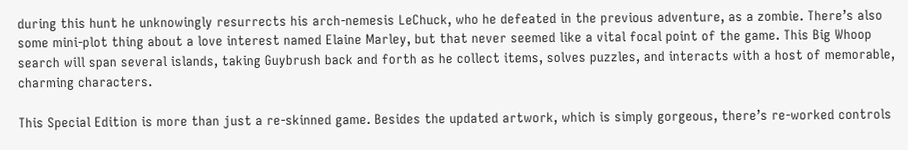during this hunt he unknowingly resurrects his arch-nemesis LeChuck, who he defeated in the previous adventure, as a zombie. There’s also some mini-plot thing about a love interest named Elaine Marley, but that never seemed like a vital focal point of the game. This Big Whoop search will span several islands, taking Guybrush back and forth as he collect items, solves puzzles, and interacts with a host of memorable, charming characters.

This Special Edition is more than just a re-skinned game. Besides the updated artwork, which is simply gorgeous, there’s re-worked controls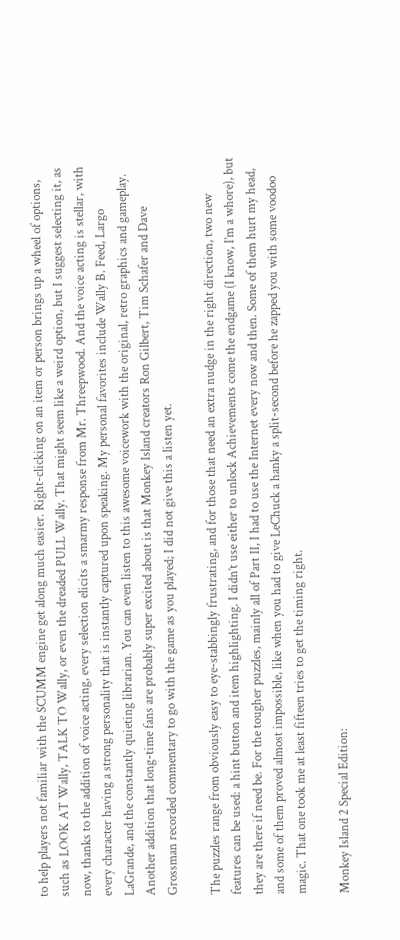to help players not familiar with the SCUMM engine get along much easier. Right-clicking on an item or person brings up a wheel of options, such as LOOK AT Wally, TALK TO Wally, or even the dreaded PULL Wally. That might seem like a weird option, but I suggest selecting it, as now, thanks to the addition of voice acting, every selection elicits a smarmy response from Mr. Threepwood. And the voice acting is stellar, with every character having a strong personality that is instantly captured upon speaking. My personal favorites include Wally B. Feed, Largo LaGrande, and the constantly quieting librarian. You can even listen to this awesome voicework with the original, retro graphics and gameplay. Another addition that long-time fans are probably super excited about is that Monkey Island creators Ron Gilbert, Tim Schafer and Dave Grossman recorded commentary to go with the game as you played; I did not give this a listen yet.

The puzzles range from obviously easy to eye-stabbingly frustrating, and for those that need an extra nudge in the right direction, two new features can be used: a hint button and item highlighting. I didn’t use either to unlock Achievements come the endgame (I know, I’m a whore), but they are there if need be. For the tougher puzzles, mainly all of Part II, I had to use the Internet every now and then. Some of them hurt my head, and some of them proved almost impossible, like when you had to give LeChuck a hanky a split-second before he zapped you with some voodoo magic. That one took me at least fifteen tries to get the timing right.

Monkey Island 2 Special Edition: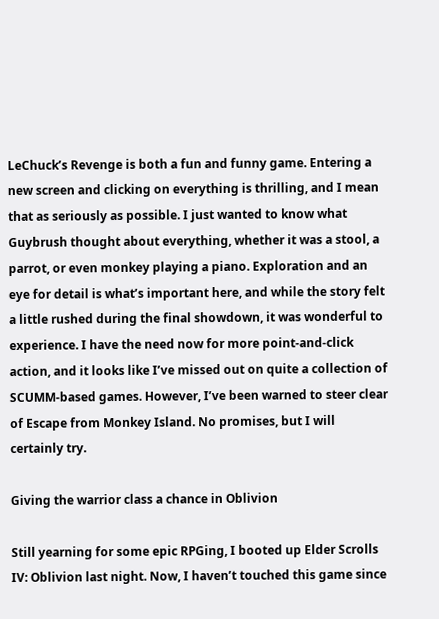LeChuck’s Revenge is both a fun and funny game. Entering a new screen and clicking on everything is thrilling, and I mean that as seriously as possible. I just wanted to know what Guybrush thought about everything, whether it was a stool, a parrot, or even monkey playing a piano. Exploration and an eye for detail is what’s important here, and while the story felt a little rushed during the final showdown, it was wonderful to experience. I have the need now for more point-and-click action, and it looks like I’ve missed out on quite a collection of SCUMM-based games. However, I’ve been warned to steer clear of Escape from Monkey Island. No promises, but I will certainly try.

Giving the warrior class a chance in Oblivion

Still yearning for some epic RPGing, I booted up Elder Scrolls IV: Oblivion last night. Now, I haven’t touched this game since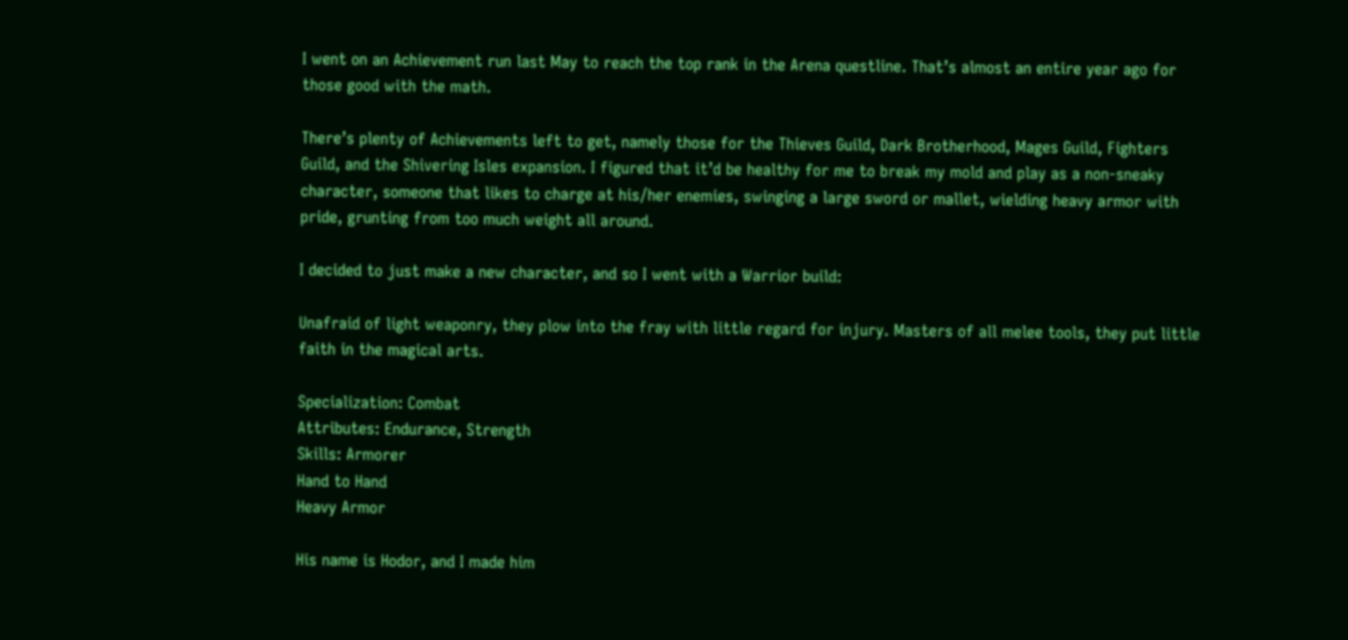I went on an Achievement run last May to reach the top rank in the Arena questline. That’s almost an entire year ago for those good with the math.

There’s plenty of Achievements left to get, namely those for the Thieves Guild, Dark Brotherhood, Mages Guild, Fighters Guild, and the Shivering Isles expansion. I figured that it’d be healthy for me to break my mold and play as a non-sneaky character, someone that likes to charge at his/her enemies, swinging a large sword or mallet, wielding heavy armor with pride, grunting from too much weight all around.

I decided to just make a new character, and so I went with a Warrior build:

Unafraid of light weaponry, they plow into the fray with little regard for injury. Masters of all melee tools, they put little faith in the magical arts.

Specialization: Combat
Attributes: Endurance, Strength
Skills: Armorer
Hand to Hand
Heavy Armor

His name is Hodor, and I made him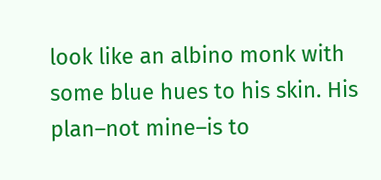look like an albino monk with some blue hues to his skin. His plan–not mine–is to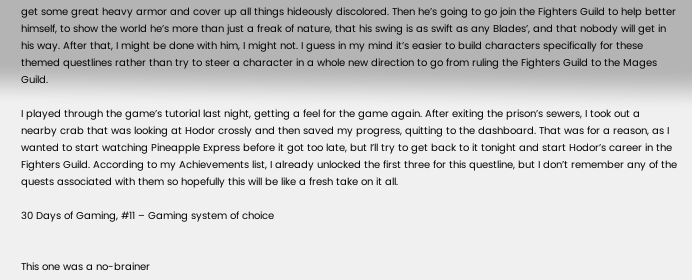get some great heavy armor and cover up all things hideously discolored. Then he’s going to go join the Fighters Guild to help better himself, to show the world he’s more than just a freak of nature, that his swing is as swift as any Blades’, and that nobody will get in his way. After that, I might be done with him, I might not. I guess in my mind it’s easier to build characters specifically for these themed questlines rather than try to steer a character in a whole new direction to go from ruling the Fighters Guild to the Mages Guild.

I played through the game’s tutorial last night, getting a feel for the game again. After exiting the prison’s sewers, I took out a nearby crab that was looking at Hodor crossly and then saved my progress, quitting to the dashboard. That was for a reason, as I wanted to start watching Pineapple Express before it got too late, but I’ll try to get back to it tonight and start Hodor’s career in the Fighters Guild. According to my Achievements list, I already unlocked the first three for this questline, but I don’t remember any of the quests associated with them so hopefully this will be like a fresh take on it all.

30 Days of Gaming, #11 – Gaming system of choice


This one was a no-brainer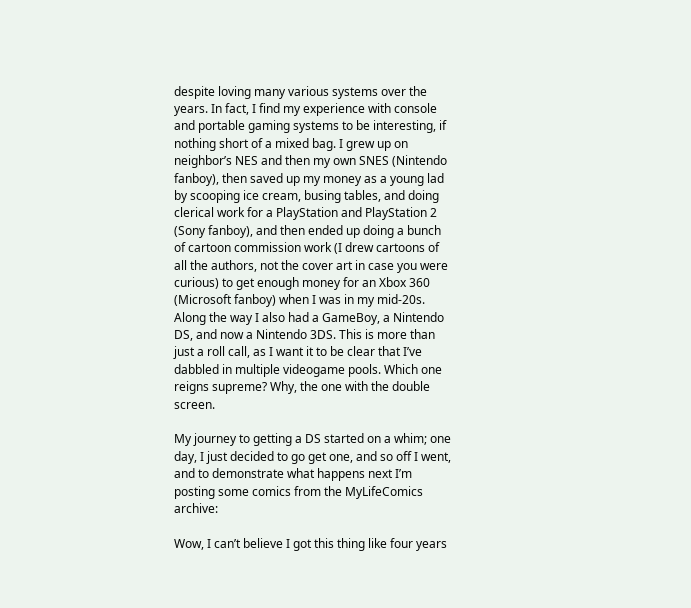despite loving many various systems over the years. In fact, I find my experience with console and portable gaming systems to be interesting, if nothing short of a mixed bag. I grew up on neighbor’s NES and then my own SNES (Nintendo fanboy), then saved up my money as a young lad by scooping ice cream, busing tables, and doing clerical work for a PlayStation and PlayStation 2 (Sony fanboy), and then ended up doing a bunch of cartoon commission work (I drew cartoons of all the authors, not the cover art in case you were curious) to get enough money for an Xbox 360 (Microsoft fanboy) when I was in my mid-20s. Along the way I also had a GameBoy, a Nintendo DS, and now a Nintendo 3DS. This is more than just a roll call, as I want it to be clear that I’ve dabbled in multiple videogame pools. Which one reigns supreme? Why, the one with the double screen.

My journey to getting a DS started on a whim; one day, I just decided to go get one, and so off I went, and to demonstrate what happens next I’m posting some comics from the MyLifeComics archive:

Wow, I can’t believe I got this thing like four years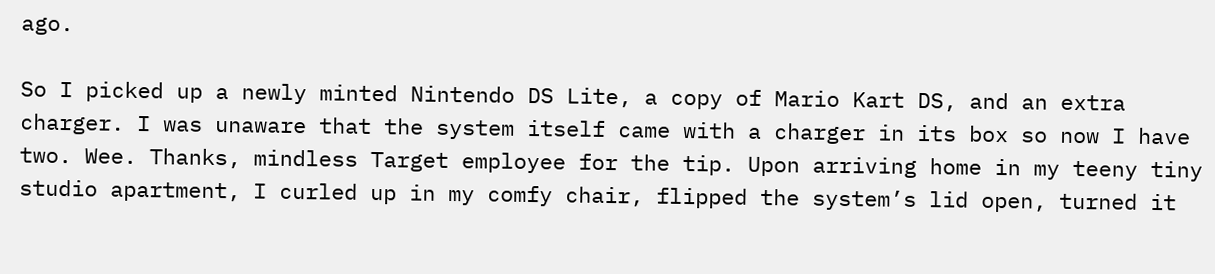ago.

So I picked up a newly minted Nintendo DS Lite, a copy of Mario Kart DS, and an extra charger. I was unaware that the system itself came with a charger in its box so now I have two. Wee. Thanks, mindless Target employee for the tip. Upon arriving home in my teeny tiny studio apartment, I curled up in my comfy chair, flipped the system’s lid open, turned it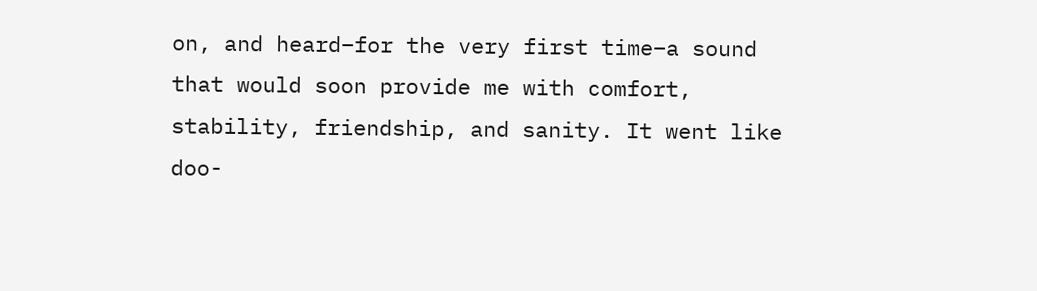on, and heard–for the very first time–a sound that would soon provide me with comfort, stability, friendship, and sanity. It went like doo-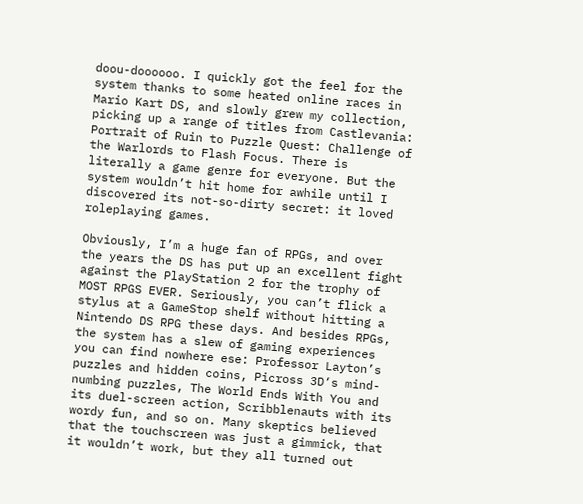doou-doooooo. I quickly got the feel for the system thanks to some heated online races in Mario Kart DS, and slowly grew my collection, picking up a range of titles from Castlevania: Portrait of Ruin to Puzzle Quest: Challenge of the Warlords to Flash Focus. There is literally a game genre for everyone. But the system wouldn’t hit home for awhile until I discovered its not-so-dirty secret: it loved roleplaying games.

Obviously, I’m a huge fan of RPGs, and over the years the DS has put up an excellent fight against the PlayStation 2 for the trophy of MOST RPGS EVER. Seriously, you can’t flick a stylus at a GameStop shelf without hitting a Nintendo DS RPG these days. And besides RPGs, the system has a slew of gaming experiences you can find nowhere ese: Professor Layton’s puzzles and hidden coins, Picross 3D‘s mind-numbing puzzles, The World Ends With You and its duel-screen action, Scribblenauts with its wordy fun, and so on. Many skeptics believed that the touchscreen was just a gimmick, that it wouldn’t work, but they all turned out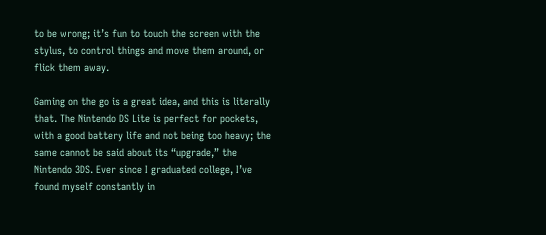to be wrong; it’s fun to touch the screen with the stylus, to control things and move them around, or flick them away.

Gaming on the go is a great idea, and this is literally that. The Nintendo DS Lite is perfect for pockets, with a good battery life and not being too heavy; the same cannot be said about its “upgrade,” the Nintendo 3DS. Ever since I graduated college, I’ve found myself constantly in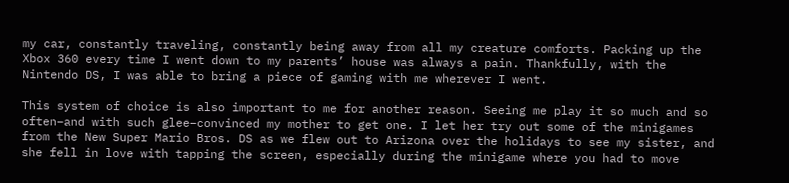my car, constantly traveling, constantly being away from all my creature comforts. Packing up the Xbox 360 every time I went down to my parents’ house was always a pain. Thankfully, with the Nintendo DS, I was able to bring a piece of gaming with me wherever I went.

This system of choice is also important to me for another reason. Seeing me play it so much and so often–and with such glee–convinced my mother to get one. I let her try out some of the minigames from the New Super Mario Bros. DS as we flew out to Arizona over the holidays to see my sister, and she fell in love with tapping the screen, especially during the minigame where you had to move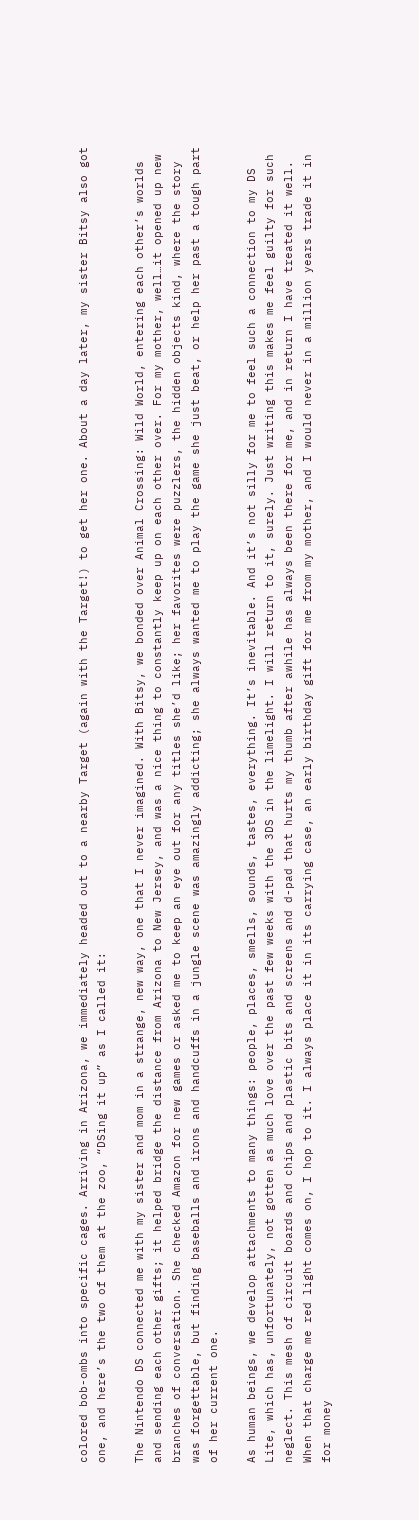colored bob-ombs into specific cages. Arriving in Arizona, we immediately headed out to a nearby Target (again with the Target!) to get her one. About a day later, my sister Bitsy also got one, and here’s the two of them at the zoo, “DSing it up” as I called it:

The Nintendo DS connected me with my sister and mom in a strange, new way, one that I never imagined. With Bitsy, we bonded over Animal Crossing: Wild World, entering each other’s worlds and sending each other gifts; it helped bridge the distance from Arizona to New Jersey, and was a nice thing to constantly keep up on each other over. For my mother, well…it opened up new branches of conversation. She checked Amazon for new games or asked me to keep an eye out for any titles she’d like; her favorites were puzzlers, the hidden objects kind, where the story was forgettable, but finding baseballs and irons and handcuffs in a jungle scene was amazingly addicting; she always wanted me to play the game she just beat, or help her past a tough part of her current one.

As human beings, we develop attachments to many things: people, places, smells, sounds, tastes, everything. It’s inevitable. And it’s not silly for me to feel such a connection to my DS Lite, which has, unfortunately, not gotten as much love over the past few weeks with the 3DS in the limelight. I will return to it, surely. Just writing this makes me feel guilty for such neglect. This mesh of circuit boards and chips and plastic bits and screens and d-pad that hurts my thumb after awhile has always been there for me, and in return I have treated it well. When that charge me red light comes on, I hop to it. I always place it in its carrying case, an early birthday gift for me from my mother, and I would never in a million years trade it in for money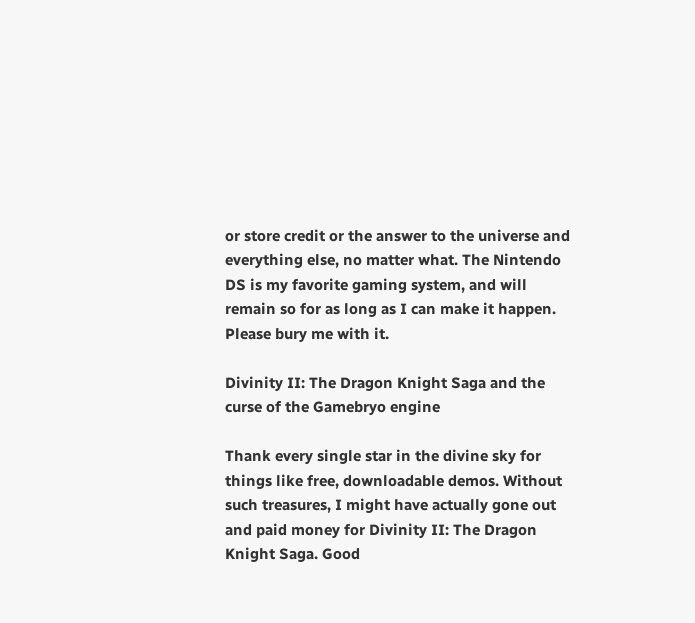or store credit or the answer to the universe and everything else, no matter what. The Nintendo DS is my favorite gaming system, and will remain so for as long as I can make it happen. Please bury me with it.

Divinity II: The Dragon Knight Saga and the curse of the Gamebryo engine

Thank every single star in the divine sky for things like free, downloadable demos. Without such treasures, I might have actually gone out and paid money for Divinity II: The Dragon Knight Saga. Good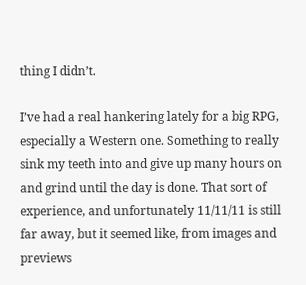thing I didn’t.

I’ve had a real hankering lately for a big RPG, especially a Western one. Something to really sink my teeth into and give up many hours on and grind until the day is done. That sort of experience, and unfortunately 11/11/11 is still far away, but it seemed like, from images and previews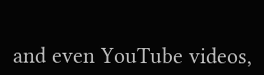and even YouTube videos,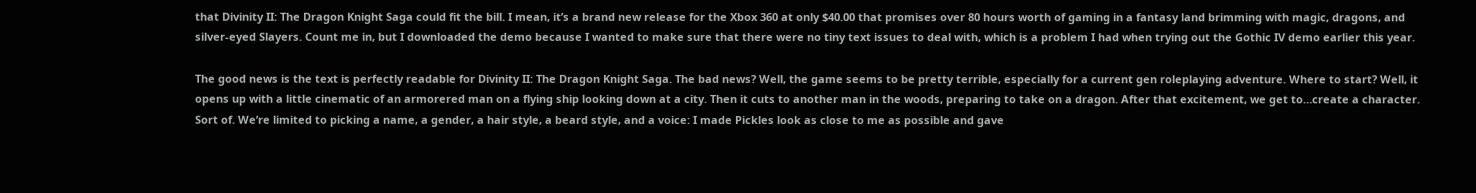that Divinity II: The Dragon Knight Saga could fit the bill. I mean, it’s a brand new release for the Xbox 360 at only $40.00 that promises over 80 hours worth of gaming in a fantasy land brimming with magic, dragons, and silver-eyed Slayers. Count me in, but I downloaded the demo because I wanted to make sure that there were no tiny text issues to deal with, which is a problem I had when trying out the Gothic IV demo earlier this year.

The good news is the text is perfectly readable for Divinity II: The Dragon Knight Saga. The bad news? Well, the game seems to be pretty terrible, especially for a current gen roleplaying adventure. Where to start? Well, it opens up with a little cinematic of an armorered man on a flying ship looking down at a city. Then it cuts to another man in the woods, preparing to take on a dragon. After that excitement, we get to…create a character. Sort of. We’re limited to picking a name, a gender, a hair style, a beard style, and a voice: I made Pickles look as close to me as possible and gave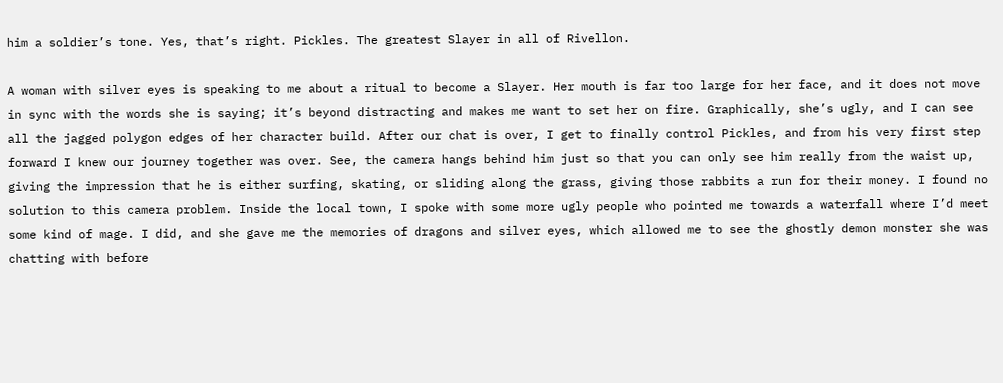him a soldier’s tone. Yes, that’s right. Pickles. The greatest Slayer in all of Rivellon.

A woman with silver eyes is speaking to me about a ritual to become a Slayer. Her mouth is far too large for her face, and it does not move in sync with the words she is saying; it’s beyond distracting and makes me want to set her on fire. Graphically, she’s ugly, and I can see all the jagged polygon edges of her character build. After our chat is over, I get to finally control Pickles, and from his very first step forward I knew our journey together was over. See, the camera hangs behind him just so that you can only see him really from the waist up, giving the impression that he is either surfing, skating, or sliding along the grass, giving those rabbits a run for their money. I found no solution to this camera problem. Inside the local town, I spoke with some more ugly people who pointed me towards a waterfall where I’d meet some kind of mage. I did, and she gave me the memories of dragons and silver eyes, which allowed me to see the ghostly demon monster she was chatting with before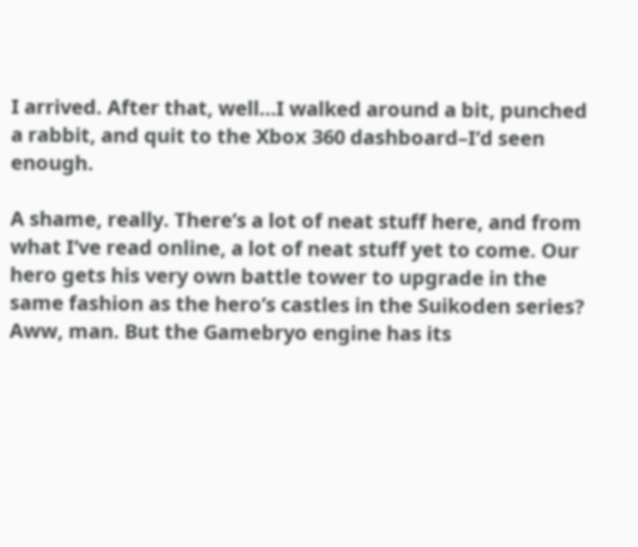I arrived. After that, well…I walked around a bit, punched a rabbit, and quit to the Xbox 360 dashboard–I’d seen enough.

A shame, really. There’s a lot of neat stuff here, and from what I’ve read online, a lot of neat stuff yet to come. Our hero gets his very own battle tower to upgrade in the same fashion as the hero’s castles in the Suikoden series? Aww, man. But the Gamebryo engine has its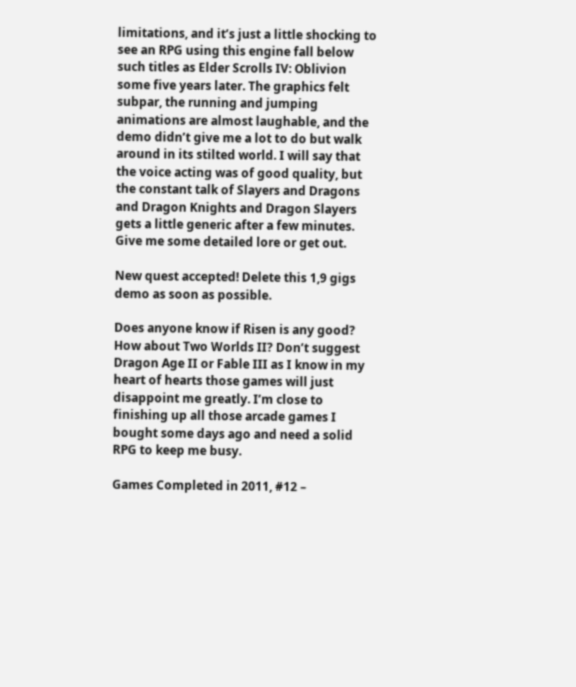limitations, and it’s just a little shocking to see an RPG using this engine fall below such titles as Elder Scrolls IV: Oblivion some five years later. The graphics felt subpar, the running and jumping animations are almost laughable, and the demo didn’t give me a lot to do but walk around in its stilted world. I will say that the voice acting was of good quality, but the constant talk of Slayers and Dragons and Dragon Knights and Dragon Slayers gets a little generic after a few minutes. Give me some detailed lore or get out.

New quest accepted! Delete this 1,9 gigs demo as soon as possible.

Does anyone know if Risen is any good? How about Two Worlds II? Don’t suggest Dragon Age II or Fable III as I know in my heart of hearts those games will just disappoint me greatly. I’m close to finishing up all those arcade games I bought some days ago and need a solid RPG to keep me busy.

Games Completed in 2011, #12 –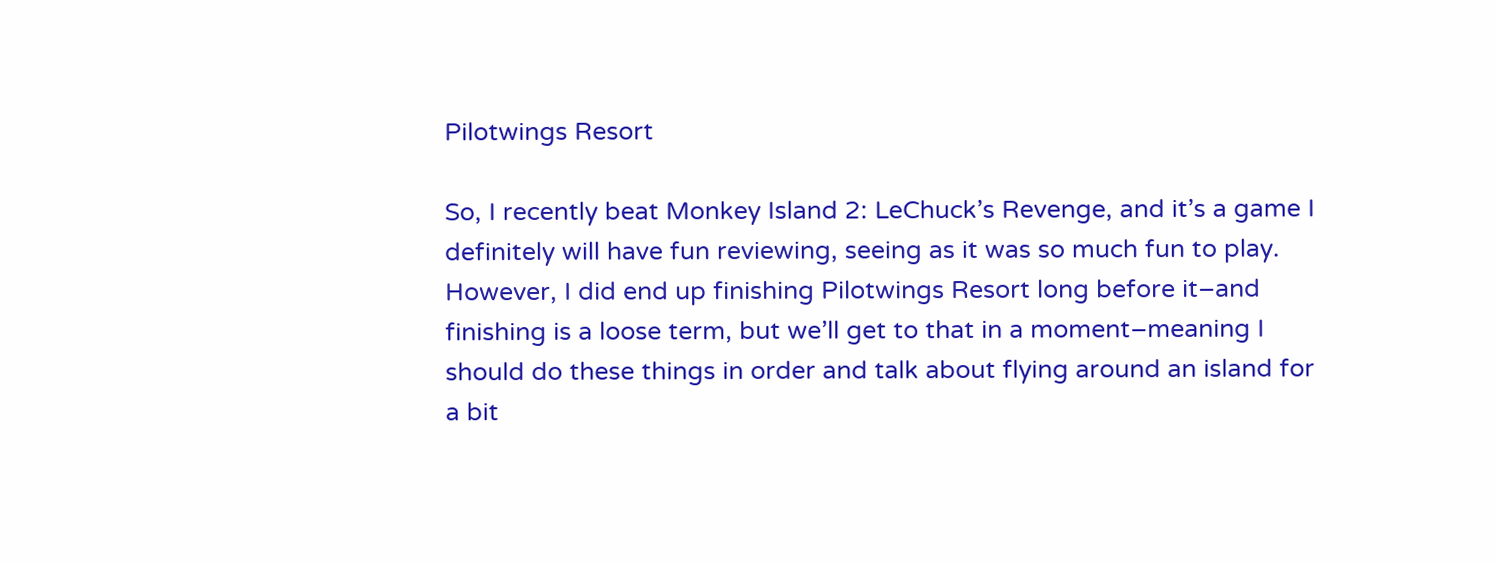Pilotwings Resort

So, I recently beat Monkey Island 2: LeChuck’s Revenge, and it’s a game I definitely will have fun reviewing, seeing as it was so much fun to play. However, I did end up finishing Pilotwings Resort long before it–and finishing is a loose term, but we’ll get to that in a moment–meaning I should do these things in order and talk about flying around an island for a bit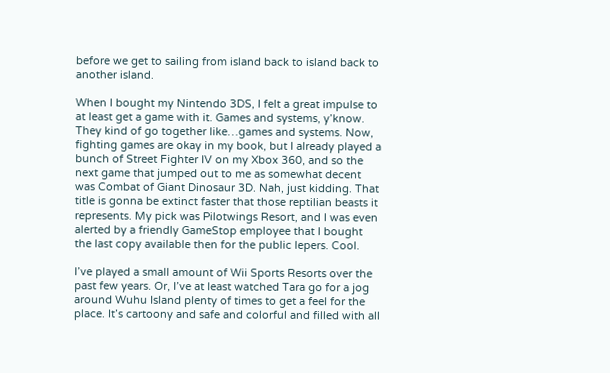before we get to sailing from island back to island back to another island.

When I bought my Nintendo 3DS, I felt a great impulse to at least get a game with it. Games and systems, y’know. They kind of go together like…games and systems. Now, fighting games are okay in my book, but I already played a bunch of Street Fighter IV on my Xbox 360, and so the next game that jumped out to me as somewhat decent was Combat of Giant Dinosaur 3D. Nah, just kidding. That title is gonna be extinct faster that those reptilian beasts it represents. My pick was Pilotwings Resort, and I was even alerted by a friendly GameStop employee that I bought the last copy available then for the public lepers. Cool.

I’ve played a small amount of Wii Sports Resorts over the past few years. Or, I’ve at least watched Tara go for a jog around Wuhu Island plenty of times to get a feel for the place. It’s cartoony and safe and colorful and filled with all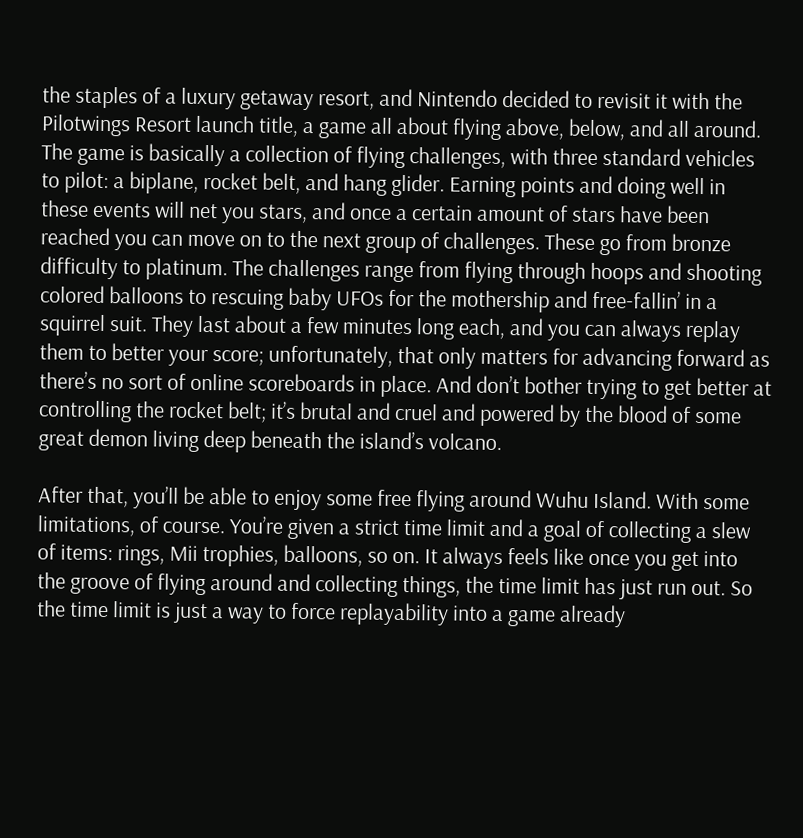the staples of a luxury getaway resort, and Nintendo decided to revisit it with the Pilotwings Resort launch title, a game all about flying above, below, and all around. The game is basically a collection of flying challenges, with three standard vehicles to pilot: a biplane, rocket belt, and hang glider. Earning points and doing well in these events will net you stars, and once a certain amount of stars have been reached you can move on to the next group of challenges. These go from bronze difficulty to platinum. The challenges range from flying through hoops and shooting colored balloons to rescuing baby UFOs for the mothership and free-fallin’ in a squirrel suit. They last about a few minutes long each, and you can always replay them to better your score; unfortunately, that only matters for advancing forward as there’s no sort of online scoreboards in place. And don’t bother trying to get better at controlling the rocket belt; it’s brutal and cruel and powered by the blood of some great demon living deep beneath the island’s volcano.

After that, you’ll be able to enjoy some free flying around Wuhu Island. With some limitations, of course. You’re given a strict time limit and a goal of collecting a slew of items: rings, Mii trophies, balloons, so on. It always feels like once you get into the groove of flying around and collecting things, the time limit has just run out. So the time limit is just a way to force replayability into a game already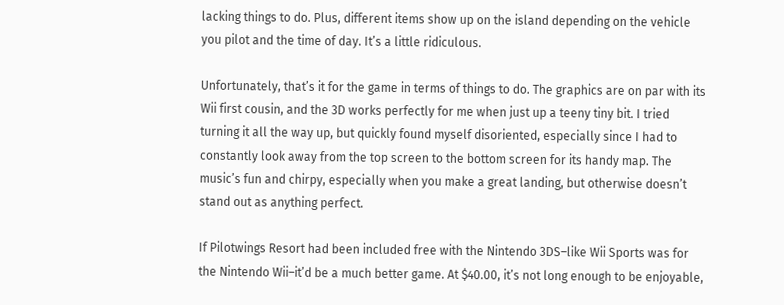lacking things to do. Plus, different items show up on the island depending on the vehicle you pilot and the time of day. It’s a little ridiculous.

Unfortunately, that’s it for the game in terms of things to do. The graphics are on par with its Wii first cousin, and the 3D works perfectly for me when just up a teeny tiny bit. I tried turning it all the way up, but quickly found myself disoriented, especially since I had to constantly look away from the top screen to the bottom screen for its handy map. The music’s fun and chirpy, especially when you make a great landing, but otherwise doesn’t stand out as anything perfect.

If Pilotwings Resort had been included free with the Nintendo 3DS–like Wii Sports was for the Nintendo Wii–it’d be a much better game. At $40.00, it’s not long enough to be enjoyable,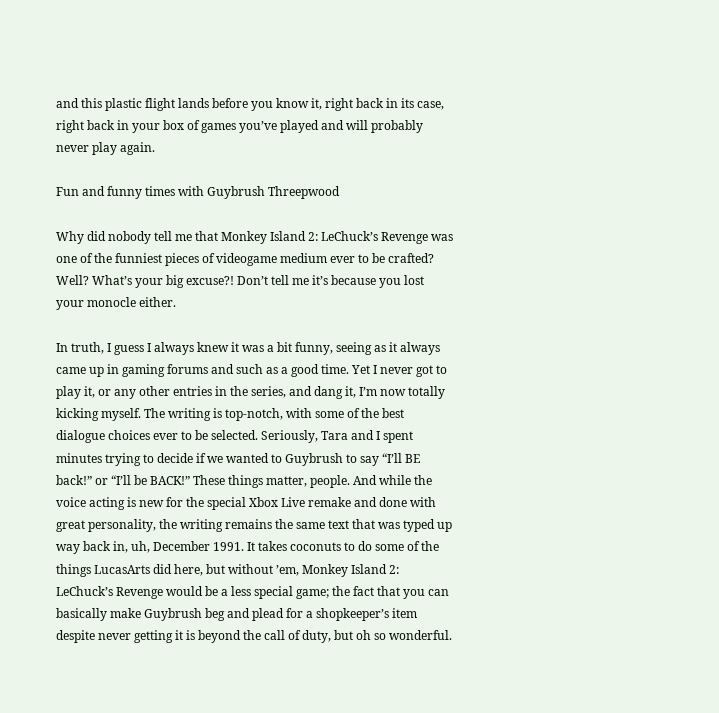and this plastic flight lands before you know it, right back in its case, right back in your box of games you’ve played and will probably never play again.

Fun and funny times with Guybrush Threepwood

Why did nobody tell me that Monkey Island 2: LeChuck’s Revenge was one of the funniest pieces of videogame medium ever to be crafted? Well? What’s your big excuse?! Don’t tell me it’s because you lost your monocle either.

In truth, I guess I always knew it was a bit funny, seeing as it always came up in gaming forums and such as a good time. Yet I never got to play it, or any other entries in the series, and dang it, I’m now totally kicking myself. The writing is top-notch, with some of the best dialogue choices ever to be selected. Seriously, Tara and I spent minutes trying to decide if we wanted to Guybrush to say “I’ll BE back!” or “I’ll be BACK!” These things matter, people. And while the voice acting is new for the special Xbox Live remake and done with great personality, the writing remains the same text that was typed up way back in, uh, December 1991. It takes coconuts to do some of the things LucasArts did here, but without ’em, Monkey Island 2: LeChuck’s Revenge would be a less special game; the fact that you can basically make Guybrush beg and plead for a shopkeeper’s item despite never getting it is beyond the call of duty, but oh so wonderful.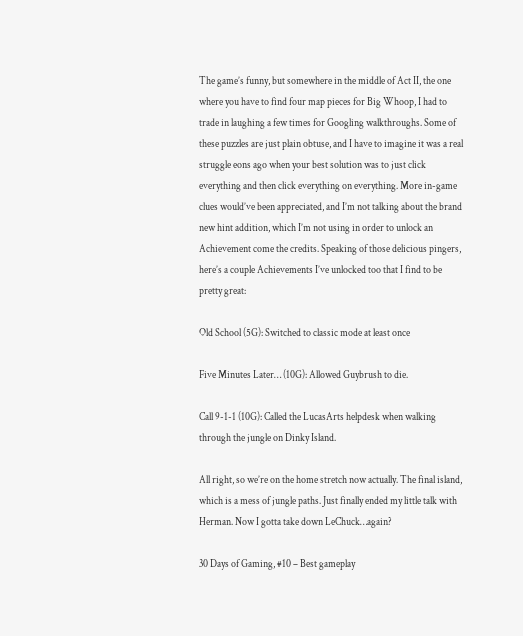The game’s funny, but somewhere in the middle of Act II, the one where you have to find four map pieces for Big Whoop, I had to trade in laughing a few times for Googling walkthroughs. Some of these puzzles are just plain obtuse, and I have to imagine it was a real struggle eons ago when your best solution was to just click everything and then click everything on everything. More in-game clues would’ve been appreciated, and I’m not talking about the brand new hint addition, which I’m not using in order to unlock an Achievement come the credits. Speaking of those delicious pingers, here’s a couple Achievements I’ve unlocked too that I find to be pretty great:

Old School (5G): Switched to classic mode at least once

Five Minutes Later… (10G): Allowed Guybrush to die.

Call 9-1-1 (10G): Called the LucasArts helpdesk when walking through the jungle on Dinky Island.

All right, so we’re on the home stretch now actually. The final island, which is a mess of jungle paths. Just finally ended my little talk with Herman. Now I gotta take down LeChuck…again?

30 Days of Gaming, #10 – Best gameplay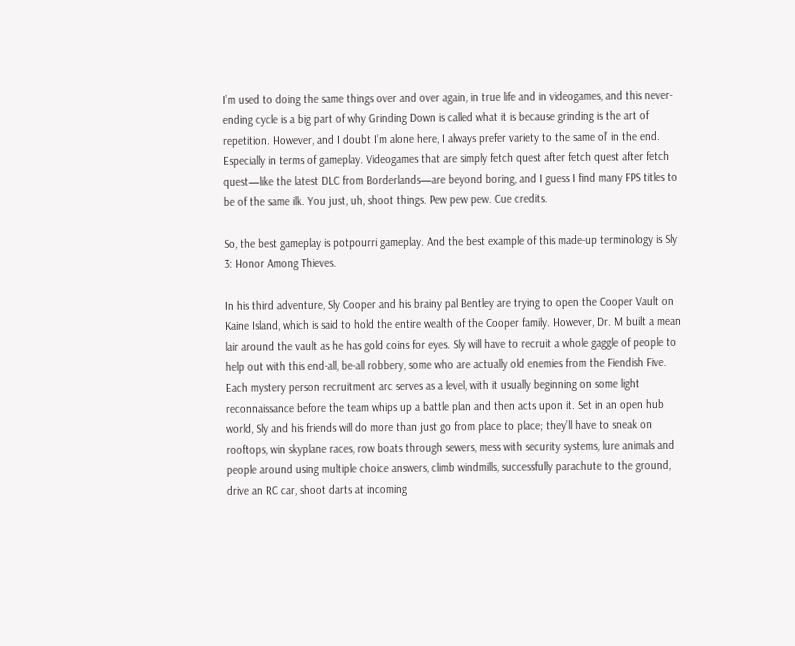I’m used to doing the same things over and over again, in true life and in videogames, and this never-ending cycle is a big part of why Grinding Down is called what it is because grinding is the art of repetition. However, and I doubt I’m alone here, I always prefer variety to the same ol’ in the end. Especially in terms of gameplay. Videogames that are simply fetch quest after fetch quest after fetch quest—like the latest DLC from Borderlands—are beyond boring, and I guess I find many FPS titles to be of the same ilk. You just, uh, shoot things. Pew pew pew. Cue credits.

So, the best gameplay is potpourri gameplay. And the best example of this made-up terminology is Sly 3: Honor Among Thieves.

In his third adventure, Sly Cooper and his brainy pal Bentley are trying to open the Cooper Vault on Kaine Island, which is said to hold the entire wealth of the Cooper family. However, Dr. M built a mean lair around the vault as he has gold coins for eyes. Sly will have to recruit a whole gaggle of people to help out with this end-all, be-all robbery, some who are actually old enemies from the Fiendish Five. Each mystery person recruitment arc serves as a level, with it usually beginning on some light reconnaissance before the team whips up a battle plan and then acts upon it. Set in an open hub world, Sly and his friends will do more than just go from place to place; they’ll have to sneak on rooftops, win skyplane races, row boats through sewers, mess with security systems, lure animals and people around using multiple choice answers, climb windmills, successfully parachute to the ground, drive an RC car, shoot darts at incoming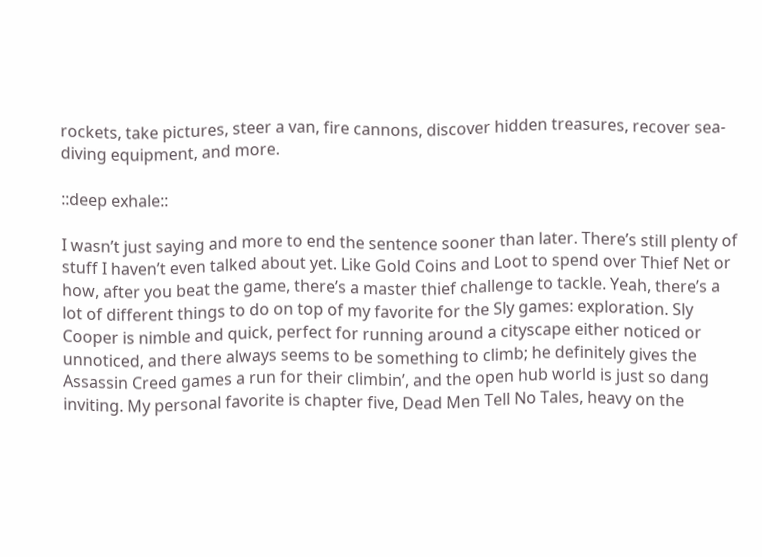rockets, take pictures, steer a van, fire cannons, discover hidden treasures, recover sea-diving equipment, and more.

::deep exhale::

I wasn’t just saying and more to end the sentence sooner than later. There’s still plenty of stuff I haven’t even talked about yet. Like Gold Coins and Loot to spend over Thief Net or how, after you beat the game, there’s a master thief challenge to tackle. Yeah, there’s a lot of different things to do on top of my favorite for the Sly games: exploration. Sly Cooper is nimble and quick, perfect for running around a cityscape either noticed or unnoticed, and there always seems to be something to climb; he definitely gives the Assassin Creed games a run for their climbin’, and the open hub world is just so dang inviting. My personal favorite is chapter five, Dead Men Tell No Tales, heavy on the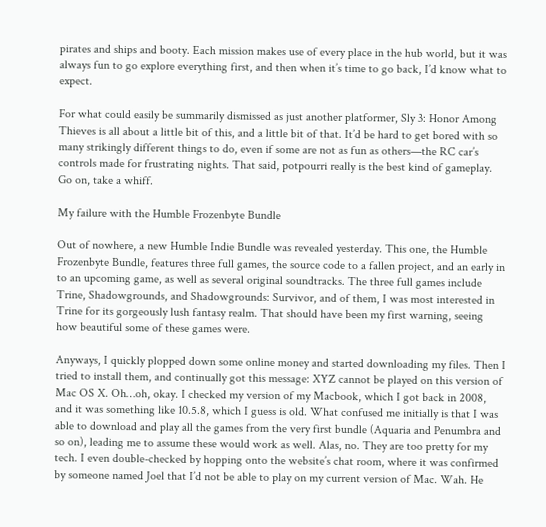pirates and ships and booty. Each mission makes use of every place in the hub world, but it was always fun to go explore everything first, and then when it’s time to go back, I’d know what to expect.

For what could easily be summarily dismissed as just another platformer, Sly 3: Honor Among Thieves is all about a little bit of this, and a little bit of that. It’d be hard to get bored with so many strikingly different things to do, even if some are not as fun as others—the RC car’s controls made for frustrating nights. That said, potpourri really is the best kind of gameplay. Go on, take a whiff.

My failure with the Humble Frozenbyte Bundle

Out of nowhere, a new Humble Indie Bundle was revealed yesterday. This one, the Humble Frozenbyte Bundle, features three full games, the source code to a fallen project, and an early in to an upcoming game, as well as several original soundtracks. The three full games include Trine, Shadowgrounds, and Shadowgrounds: Survivor, and of them, I was most interested in Trine for its gorgeously lush fantasy realm. That should have been my first warning, seeing how beautiful some of these games were.

Anyways, I quickly plopped down some online money and started downloading my files. Then I tried to install them, and continually got this message: XYZ cannot be played on this version of Mac OS X. Oh…oh, okay. I checked my version of my Macbook, which I got back in 2008, and it was something like 10.5.8, which I guess is old. What confused me initially is that I was able to download and play all the games from the very first bundle (Aquaria and Penumbra and so on), leading me to assume these would work as well. Alas, no. They are too pretty for my tech. I even double-checked by hopping onto the website’s chat room, where it was confirmed by someone named Joel that I’d not be able to play on my current version of Mac. Wah. He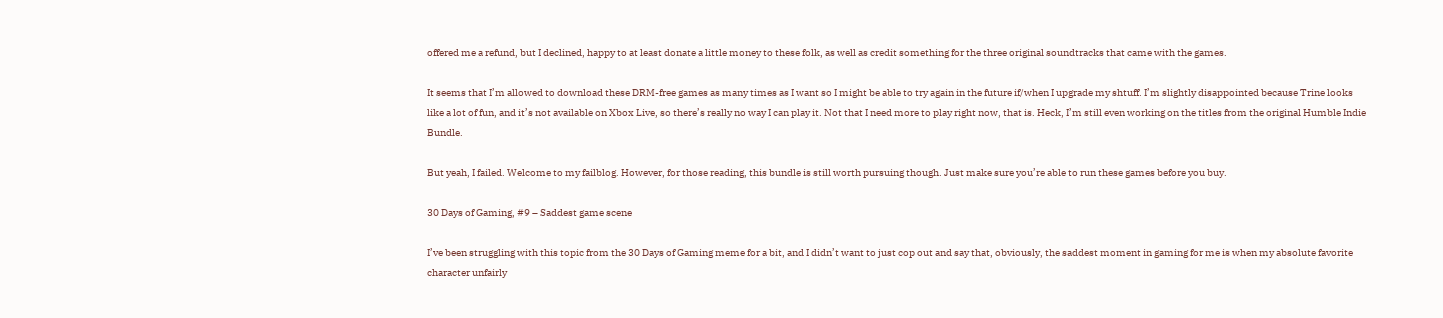offered me a refund, but I declined, happy to at least donate a little money to these folk, as well as credit something for the three original soundtracks that came with the games.

It seems that I’m allowed to download these DRM-free games as many times as I want so I might be able to try again in the future if/when I upgrade my shtuff. I’m slightly disappointed because Trine looks like a lot of fun, and it’s not available on Xbox Live, so there’s really no way I can play it. Not that I need more to play right now, that is. Heck, I’m still even working on the titles from the original Humble Indie Bundle.

But yeah, I failed. Welcome to my failblog. However, for those reading, this bundle is still worth pursuing though. Just make sure you’re able to run these games before you buy.

30 Days of Gaming, #9 – Saddest game scene

I’ve been struggling with this topic from the 30 Days of Gaming meme for a bit, and I didn’t want to just cop out and say that, obviously, the saddest moment in gaming for me is when my absolute favorite character unfairly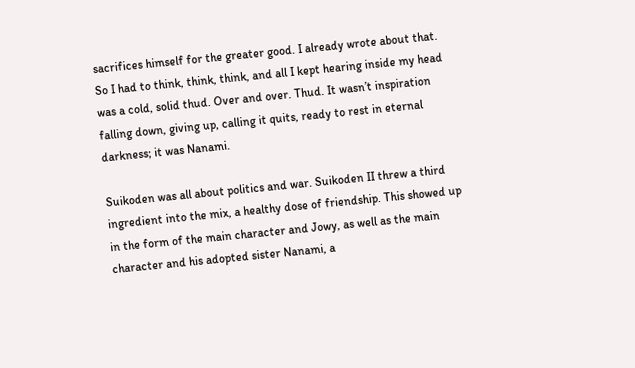sacrifices himself for the greater good. I already wrote about that. So I had to think, think, think, and all I kept hearing inside my head was a cold, solid thud. Over and over. Thud. It wasn’t inspiration falling down, giving up, calling it quits, ready to rest in eternal darkness; it was Nanami.

Suikoden was all about politics and war. Suikoden II threw a third ingredient into the mix, a healthy dose of friendship. This showed up in the form of the main character and Jowy, as well as the main character and his adopted sister Nanami, a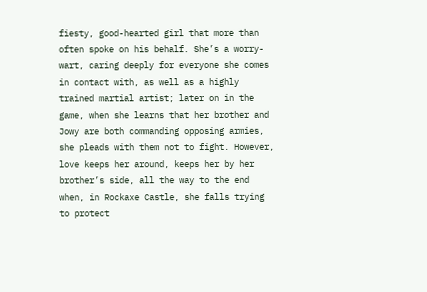fiesty, good-hearted girl that more than often spoke on his behalf. She’s a worry-wart, caring deeply for everyone she comes in contact with, as well as a highly trained martial artist; later on in the game, when she learns that her brother and Jowy are both commanding opposing armies, she pleads with them not to fight. However, love keeps her around, keeps her by her brother’s side, all the way to the end when, in Rockaxe Castle, she falls trying to protect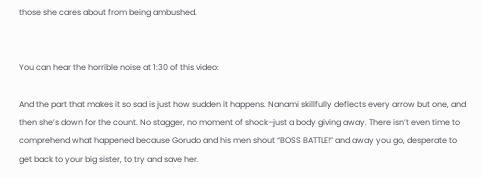those she cares about from being ambushed.


You can hear the horrible noise at 1:30 of this video:

And the part that makes it so sad is just how sudden it happens. Nanami skillfully deflects every arrow but one, and then she’s down for the count. No stagger, no moment of shock–just a body giving away. There isn’t even time to comprehend what happened because Gorudo and his men shout “BOSS BATTLE!” and away you go, desperate to get back to your big sister, to try and save her.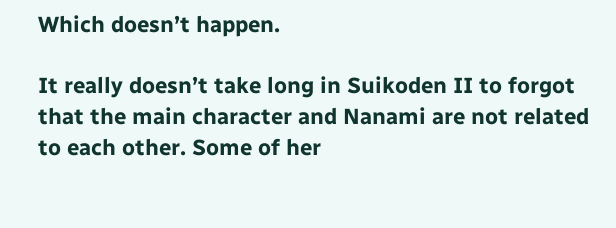Which doesn’t happen.

It really doesn’t take long in Suikoden II to forgot that the main character and Nanami are not related to each other. Some of her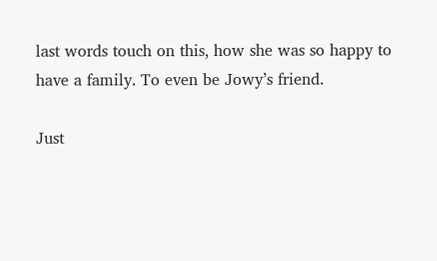last words touch on this, how she was so happy to have a family. To even be Jowy’s friend.

Just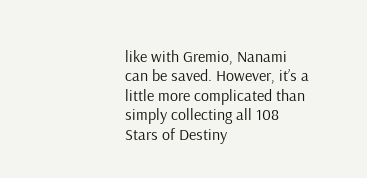like with Gremio, Nanami can be saved. However, it’s a little more complicated than simply collecting all 108 Stars of Destiny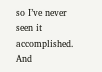so I’ve never seen it accomplished. And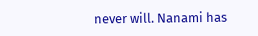never will. Nanami has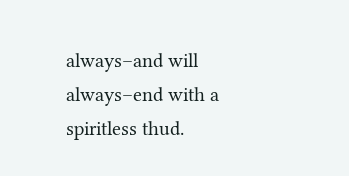always–and will always–end with a spiritless thud.